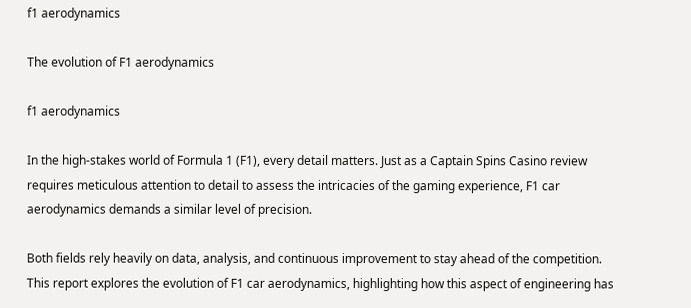f1 aerodynamics

The evolution of F1 aerodynamics

f1 aerodynamics

In the high-stakes world of Formula 1 (F1), every detail matters. Just as a Captain Spins Casino review requires meticulous attention to detail to assess the intricacies of the gaming experience, F1 car aerodynamics demands a similar level of precision.

Both fields rely heavily on data, analysis, and continuous improvement to stay ahead of the competition. This report explores the evolution of F1 car aerodynamics, highlighting how this aspect of engineering has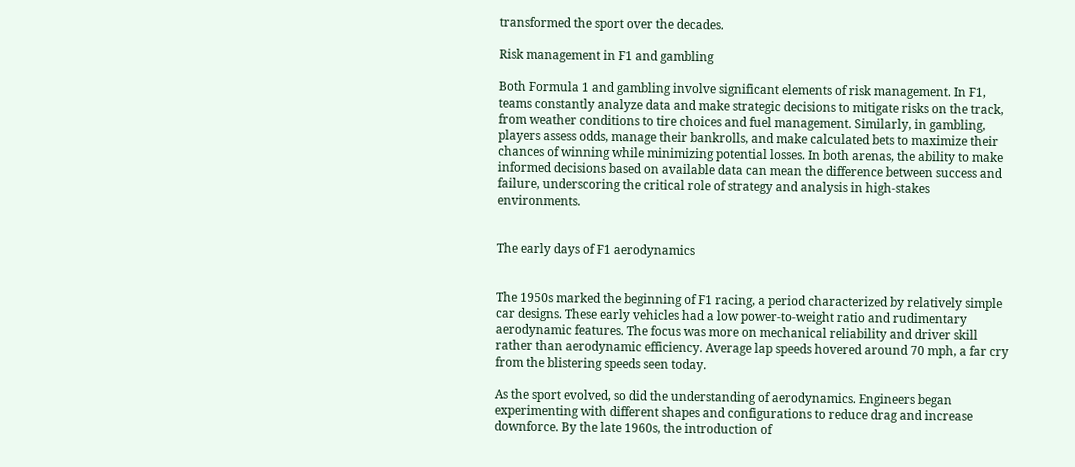transformed the sport over the decades.

Risk management in F1 and gambling

Both Formula 1 and gambling involve significant elements of risk management. In F1, teams constantly analyze data and make strategic decisions to mitigate risks on the track, from weather conditions to tire choices and fuel management. Similarly, in gambling, players assess odds, manage their bankrolls, and make calculated bets to maximize their chances of winning while minimizing potential losses. In both arenas, the ability to make informed decisions based on available data can mean the difference between success and failure, underscoring the critical role of strategy and analysis in high-stakes environments.


The early days of F1 aerodynamics


The 1950s marked the beginning of F1 racing, a period characterized by relatively simple car designs. These early vehicles had a low power-to-weight ratio and rudimentary aerodynamic features. The focus was more on mechanical reliability and driver skill rather than aerodynamic efficiency. Average lap speeds hovered around 70 mph, a far cry from the blistering speeds seen today.

As the sport evolved, so did the understanding of aerodynamics. Engineers began experimenting with different shapes and configurations to reduce drag and increase downforce. By the late 1960s, the introduction of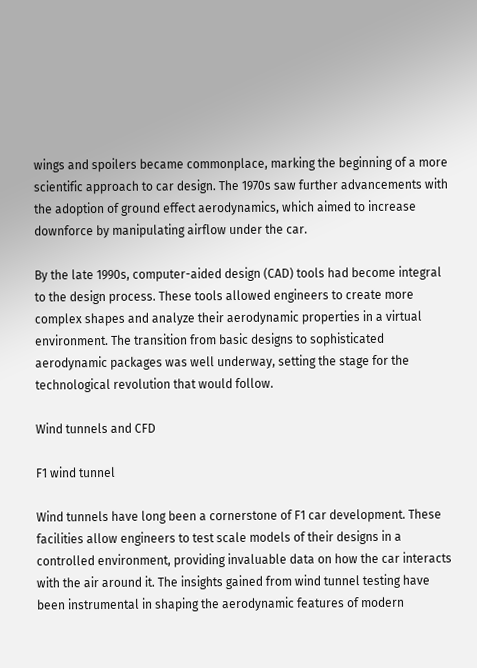wings and spoilers became commonplace, marking the beginning of a more scientific approach to car design. The 1970s saw further advancements with the adoption of ground effect aerodynamics, which aimed to increase downforce by manipulating airflow under the car.

By the late 1990s, computer-aided design (CAD) tools had become integral to the design process. These tools allowed engineers to create more complex shapes and analyze their aerodynamic properties in a virtual environment. The transition from basic designs to sophisticated aerodynamic packages was well underway, setting the stage for the technological revolution that would follow.

Wind tunnels and CFD

F1 wind tunnel

Wind tunnels have long been a cornerstone of F1 car development. These facilities allow engineers to test scale models of their designs in a controlled environment, providing invaluable data on how the car interacts with the air around it. The insights gained from wind tunnel testing have been instrumental in shaping the aerodynamic features of modern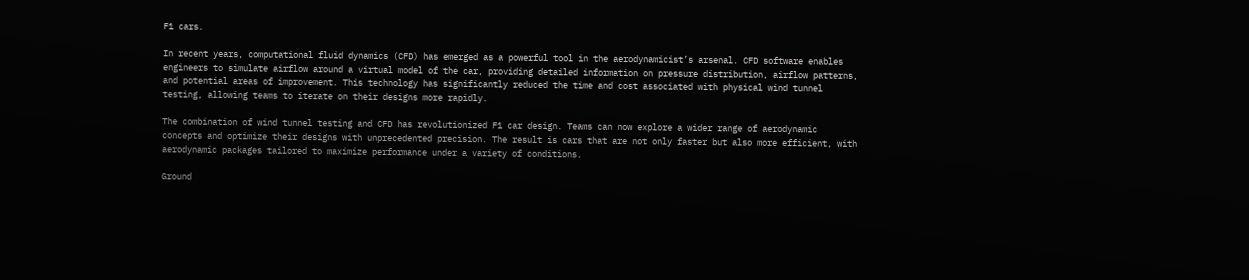F1 cars.

In recent years, computational fluid dynamics (CFD) has emerged as a powerful tool in the aerodynamicist’s arsenal. CFD software enables engineers to simulate airflow around a virtual model of the car, providing detailed information on pressure distribution, airflow patterns, and potential areas of improvement. This technology has significantly reduced the time and cost associated with physical wind tunnel testing, allowing teams to iterate on their designs more rapidly.

The combination of wind tunnel testing and CFD has revolutionized F1 car design. Teams can now explore a wider range of aerodynamic concepts and optimize their designs with unprecedented precision. The result is cars that are not only faster but also more efficient, with aerodynamic packages tailored to maximize performance under a variety of conditions.

Ground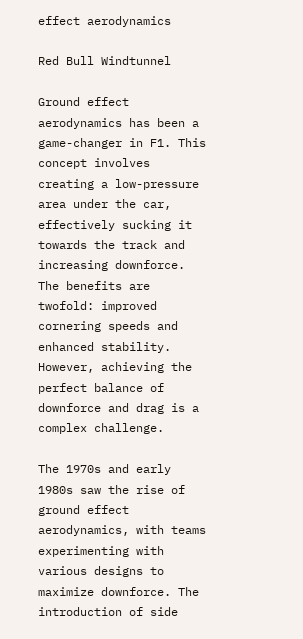effect aerodynamics

Red Bull Windtunnel

Ground effect aerodynamics has been a game-changer in F1. This concept involves creating a low-pressure area under the car, effectively sucking it towards the track and increasing downforce. The benefits are twofold: improved cornering speeds and enhanced stability. However, achieving the perfect balance of downforce and drag is a complex challenge.

The 1970s and early 1980s saw the rise of ground effect aerodynamics, with teams experimenting with various designs to maximize downforce. The introduction of side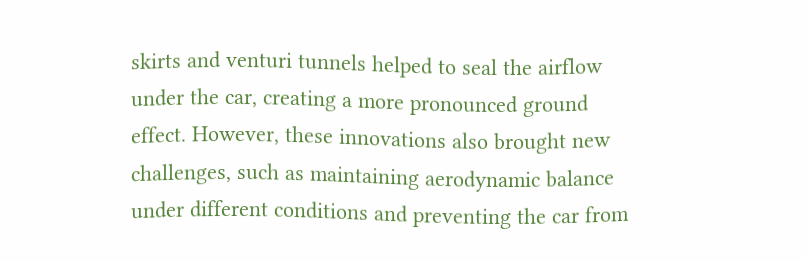skirts and venturi tunnels helped to seal the airflow under the car, creating a more pronounced ground effect. However, these innovations also brought new challenges, such as maintaining aerodynamic balance under different conditions and preventing the car from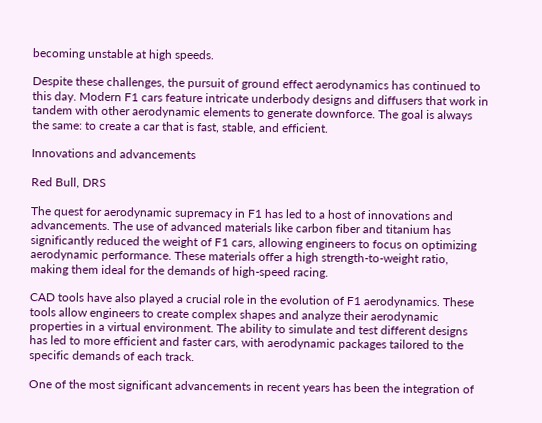becoming unstable at high speeds.

Despite these challenges, the pursuit of ground effect aerodynamics has continued to this day. Modern F1 cars feature intricate underbody designs and diffusers that work in tandem with other aerodynamic elements to generate downforce. The goal is always the same: to create a car that is fast, stable, and efficient.

Innovations and advancements

Red Bull, DRS

The quest for aerodynamic supremacy in F1 has led to a host of innovations and advancements. The use of advanced materials like carbon fiber and titanium has significantly reduced the weight of F1 cars, allowing engineers to focus on optimizing aerodynamic performance. These materials offer a high strength-to-weight ratio, making them ideal for the demands of high-speed racing.

CAD tools have also played a crucial role in the evolution of F1 aerodynamics. These tools allow engineers to create complex shapes and analyze their aerodynamic properties in a virtual environment. The ability to simulate and test different designs has led to more efficient and faster cars, with aerodynamic packages tailored to the specific demands of each track.

One of the most significant advancements in recent years has been the integration of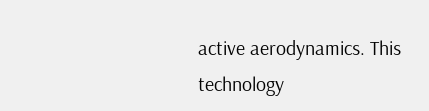active aerodynamics. This technology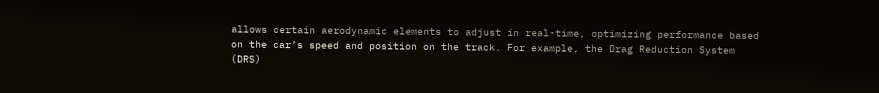allows certain aerodynamic elements to adjust in real-time, optimizing performance based on the car’s speed and position on the track. For example, the Drag Reduction System (DRS)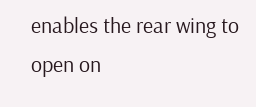enables the rear wing to open on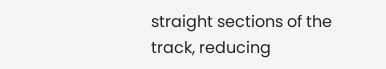straight sections of the track, reducing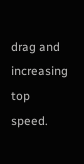drag and increasing top speed.